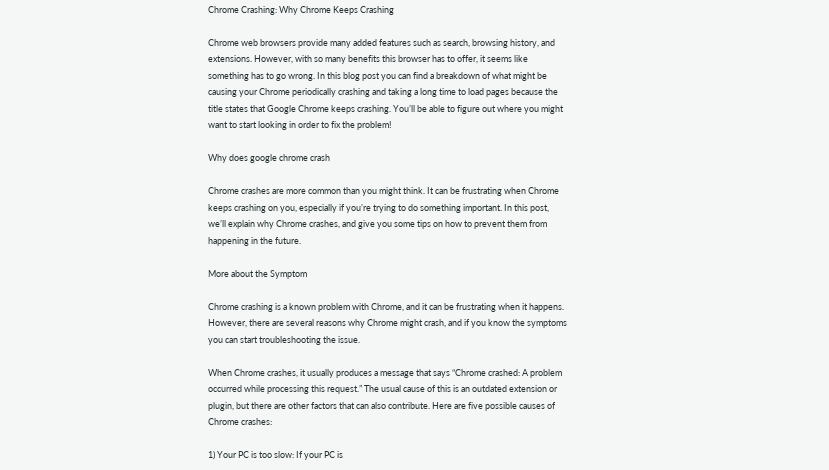Chrome Crashing: Why Chrome Keeps Crashing

Chrome web browsers provide many added features such as search, browsing history, and extensions. However, with so many benefits this browser has to offer, it seems like something has to go wrong. In this blog post you can find a breakdown of what might be causing your Chrome periodically crashing and taking a long time to load pages because the title states that Google Chrome keeps crashing. You’ll be able to figure out where you might want to start looking in order to fix the problem!

Why does google chrome crash

Chrome crashes are more common than you might think. It can be frustrating when Chrome keeps crashing on you, especially if you’re trying to do something important. In this post, we’ll explain why Chrome crashes, and give you some tips on how to prevent them from happening in the future.

More about the Symptom

Chrome crashing is a known problem with Chrome, and it can be frustrating when it happens. However, there are several reasons why Chrome might crash, and if you know the symptoms you can start troubleshooting the issue.

When Chrome crashes, it usually produces a message that says “Chrome crashed: A problem occurred while processing this request.” The usual cause of this is an outdated extension or plugin, but there are other factors that can also contribute. Here are five possible causes of Chrome crashes:

1) Your PC is too slow: If your PC is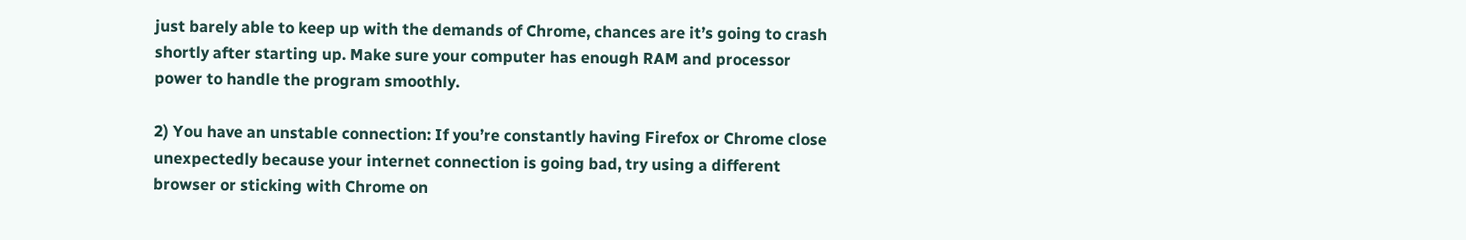just barely able to keep up with the demands of Chrome, chances are it’s going to crash shortly after starting up. Make sure your computer has enough RAM and processor power to handle the program smoothly.

2) You have an unstable connection: If you’re constantly having Firefox or Chrome close unexpectedly because your internet connection is going bad, try using a different browser or sticking with Chrome on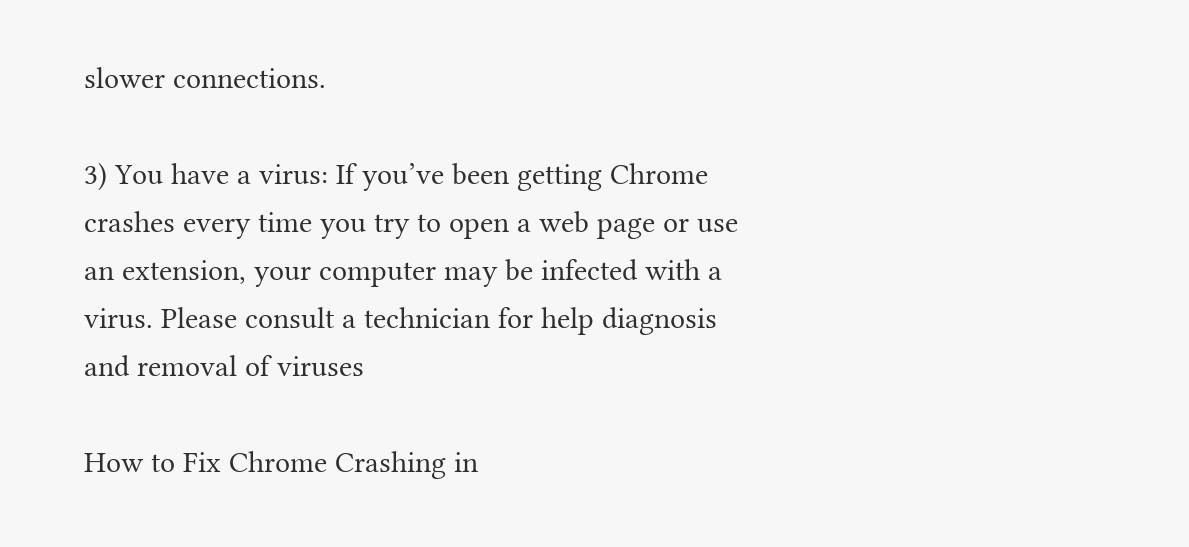slower connections.

3) You have a virus: If you’ve been getting Chrome crashes every time you try to open a web page or use an extension, your computer may be infected with a virus. Please consult a technician for help diagnosis and removal of viruses

How to Fix Chrome Crashing in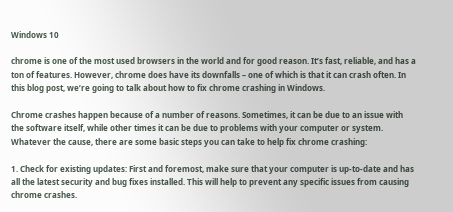Windows 10

chrome is one of the most used browsers in the world and for good reason. It’s fast, reliable, and has a ton of features. However, chrome does have its downfalls – one of which is that it can crash often. In this blog post, we’re going to talk about how to fix chrome crashing in Windows.

Chrome crashes happen because of a number of reasons. Sometimes, it can be due to an issue with the software itself, while other times it can be due to problems with your computer or system. Whatever the cause, there are some basic steps you can take to help fix chrome crashing:

1. Check for existing updates: First and foremost, make sure that your computer is up-to-date and has all the latest security and bug fixes installed. This will help to prevent any specific issues from causing chrome crashes.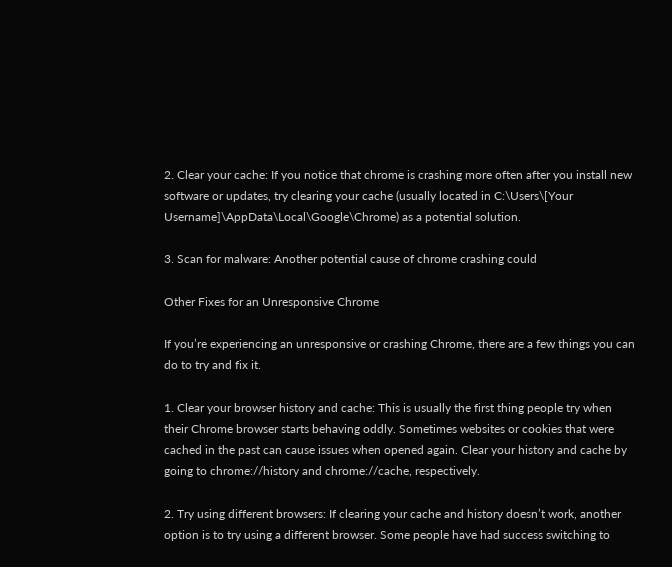2. Clear your cache: If you notice that chrome is crashing more often after you install new software or updates, try clearing your cache (usually located in C:\Users\[Your Username]\AppData\Local\Google\Chrome) as a potential solution.

3. Scan for malware: Another potential cause of chrome crashing could

Other Fixes for an Unresponsive Chrome

If you’re experiencing an unresponsive or crashing Chrome, there are a few things you can do to try and fix it.

1. Clear your browser history and cache: This is usually the first thing people try when their Chrome browser starts behaving oddly. Sometimes websites or cookies that were cached in the past can cause issues when opened again. Clear your history and cache by going to chrome://history and chrome://cache, respectively.

2. Try using different browsers: If clearing your cache and history doesn’t work, another option is to try using a different browser. Some people have had success switching to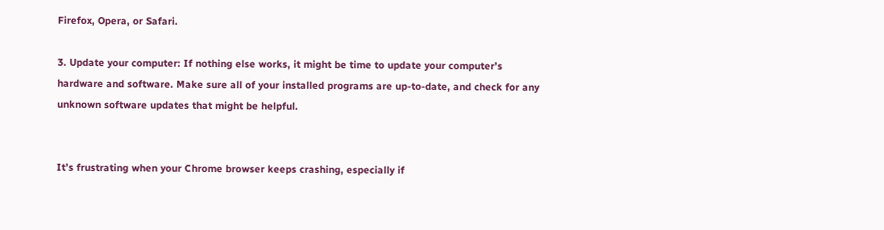Firefox, Opera, or Safari.

3. Update your computer: If nothing else works, it might be time to update your computer’s hardware and software. Make sure all of your installed programs are up-to-date, and check for any unknown software updates that might be helpful.


It’s frustrating when your Chrome browser keeps crashing, especially if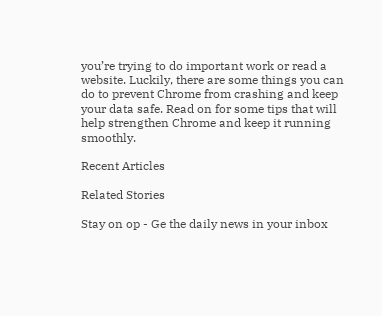you’re trying to do important work or read a website. Luckily, there are some things you can do to prevent Chrome from crashing and keep your data safe. Read on for some tips that will help strengthen Chrome and keep it running smoothly.

Recent Articles

Related Stories

Stay on op - Ge the daily news in your inbox